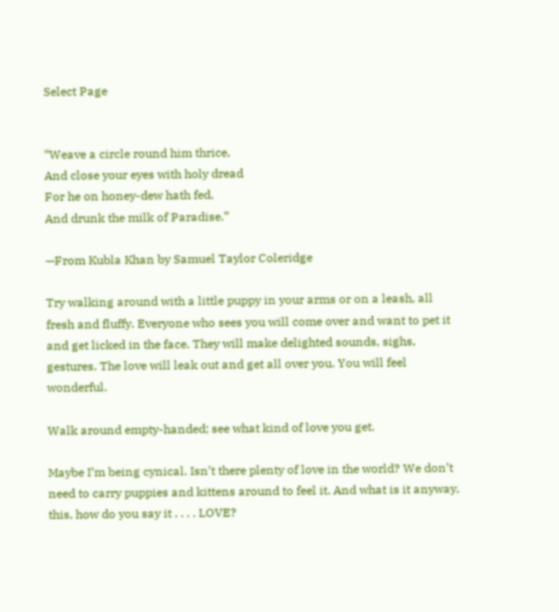Select Page


“Weave a circle round him thrice,
And close your eyes with holy dread
For he on honey-dew hath fed,
And drunk the milk of Paradise.”

—From Kubla Khan by Samuel Taylor Coleridge

Try walking around with a little puppy in your arms or on a leash, all fresh and fluffy. Everyone who sees you will come over and want to pet it and get licked in the face. They will make delighted sounds, sighs, gestures. The love will leak out and get all over you. You will feel wonderful.

Walk around empty-handed; see what kind of love you get.

Maybe I’m being cynical. Isn’t there plenty of love in the world? We don’t need to carry puppies and kittens around to feel it. And what is it anyway, this, how do you say it . . . . LOVE?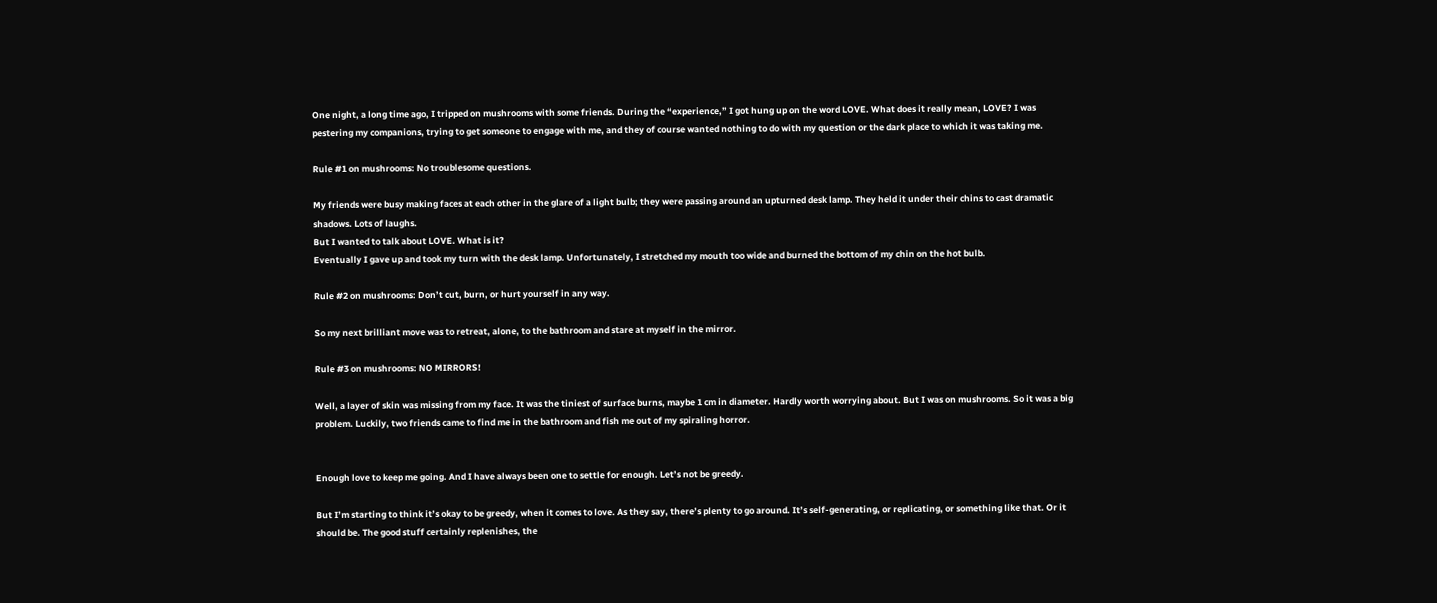One night, a long time ago, I tripped on mushrooms with some friends. During the “experience,” I got hung up on the word LOVE. What does it really mean, LOVE? I was pestering my companions, trying to get someone to engage with me, and they of course wanted nothing to do with my question or the dark place to which it was taking me.

Rule #1 on mushrooms: No troublesome questions.

My friends were busy making faces at each other in the glare of a light bulb; they were passing around an upturned desk lamp. They held it under their chins to cast dramatic shadows. Lots of laughs.
But I wanted to talk about LOVE. What is it?
Eventually I gave up and took my turn with the desk lamp. Unfortunately, I stretched my mouth too wide and burned the bottom of my chin on the hot bulb.

Rule #2 on mushrooms: Don’t cut, burn, or hurt yourself in any way.

So my next brilliant move was to retreat, alone, to the bathroom and stare at myself in the mirror.

Rule #3 on mushrooms: NO MIRRORS!

Well, a layer of skin was missing from my face. It was the tiniest of surface burns, maybe 1 cm in diameter. Hardly worth worrying about. But I was on mushrooms. So it was a big problem. Luckily, two friends came to find me in the bathroom and fish me out of my spiraling horror.


Enough love to keep me going. And I have always been one to settle for enough. Let’s not be greedy.

But I’m starting to think it’s okay to be greedy, when it comes to love. As they say, there’s plenty to go around. It’s self-generating, or replicating, or something like that. Or it should be. The good stuff certainly replenishes, the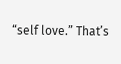“self love.” That’s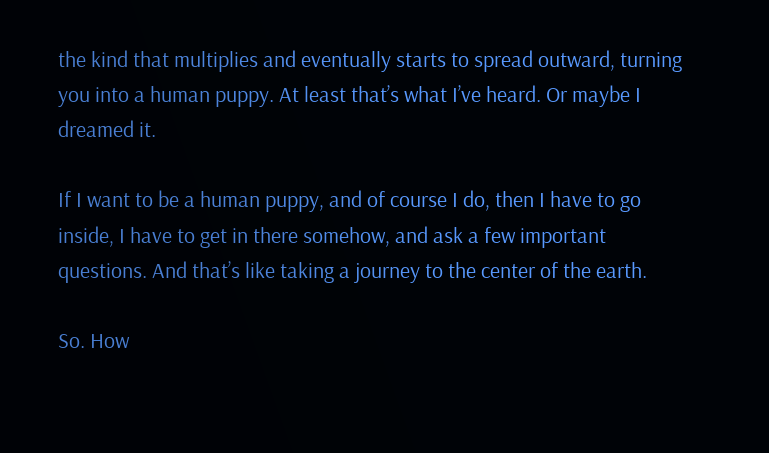the kind that multiplies and eventually starts to spread outward, turning you into a human puppy. At least that’s what I’ve heard. Or maybe I dreamed it.

If I want to be a human puppy, and of course I do, then I have to go inside, I have to get in there somehow, and ask a few important questions. And that’s like taking a journey to the center of the earth.

So. How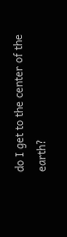do I get to the center of the earth?